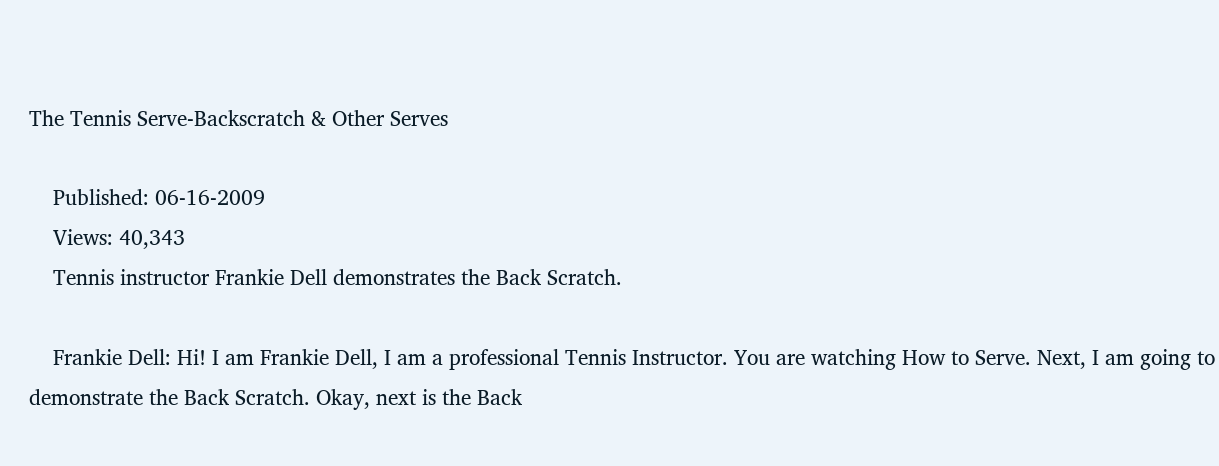The Tennis Serve-Backscratch & Other Serves

    Published: 06-16-2009
    Views: 40,343
    Tennis instructor Frankie Dell demonstrates the Back Scratch.

    Frankie Dell: Hi! I am Frankie Dell, I am a professional Tennis Instructor. You are watching How to Serve. Next, I am going to demonstrate the Back Scratch. Okay, next is the Back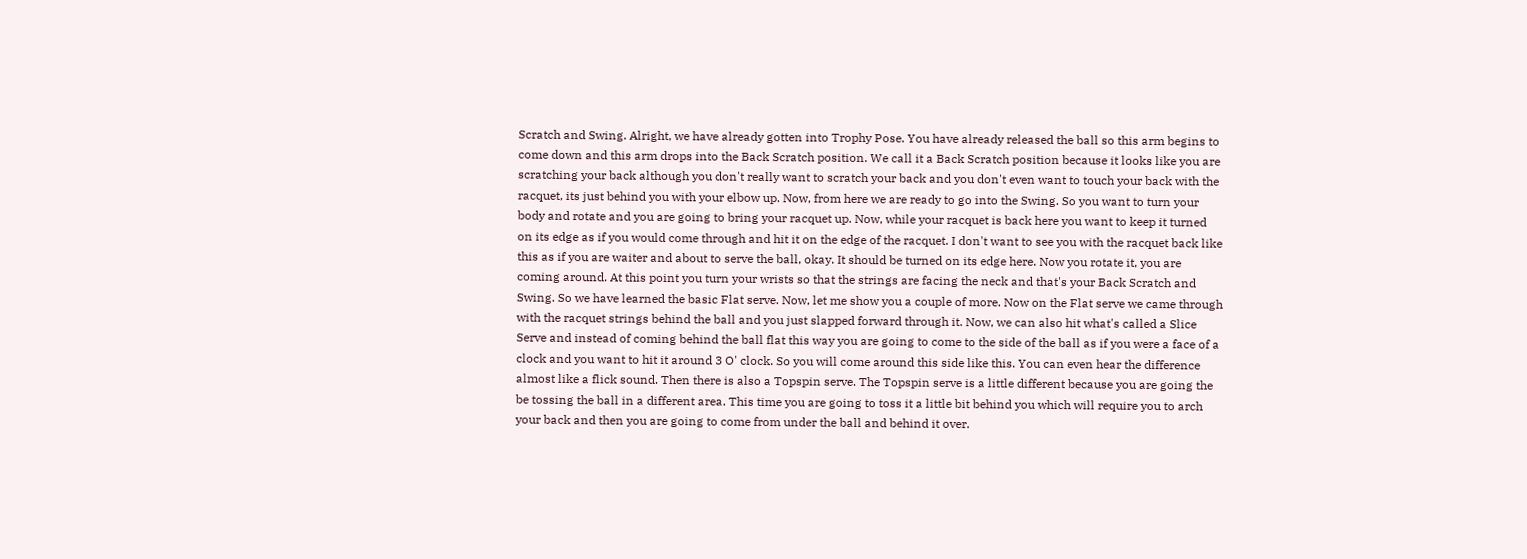Scratch and Swing. Alright, we have already gotten into Trophy Pose. You have already released the ball so this arm begins to come down and this arm drops into the Back Scratch position. We call it a Back Scratch position because it looks like you are scratching your back although you don't really want to scratch your back and you don't even want to touch your back with the racquet, its just behind you with your elbow up. Now, from here we are ready to go into the Swing. So you want to turn your body and rotate and you are going to bring your racquet up. Now, while your racquet is back here you want to keep it turned on its edge as if you would come through and hit it on the edge of the racquet. I don't want to see you with the racquet back like this as if you are waiter and about to serve the ball, okay. It should be turned on its edge here. Now you rotate it, you are coming around. At this point you turn your wrists so that the strings are facing the neck and that's your Back Scratch and Swing. So we have learned the basic Flat serve. Now, let me show you a couple of more. Now on the Flat serve we came through with the racquet strings behind the ball and you just slapped forward through it. Now, we can also hit what's called a Slice Serve and instead of coming behind the ball flat this way you are going to come to the side of the ball as if you were a face of a clock and you want to hit it around 3 O' clock. So you will come around this side like this. You can even hear the difference almost like a flick sound. Then there is also a Topspin serve. The Topspin serve is a little different because you are going the be tossing the ball in a different area. This time you are going to toss it a little bit behind you which will require you to arch your back and then you are going to come from under the ball and behind it over.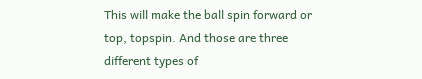This will make the ball spin forward or top, topspin. And those are three different types of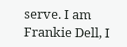serve. I am Frankie Dell, I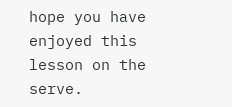hope you have enjoyed this lesson on the serve.